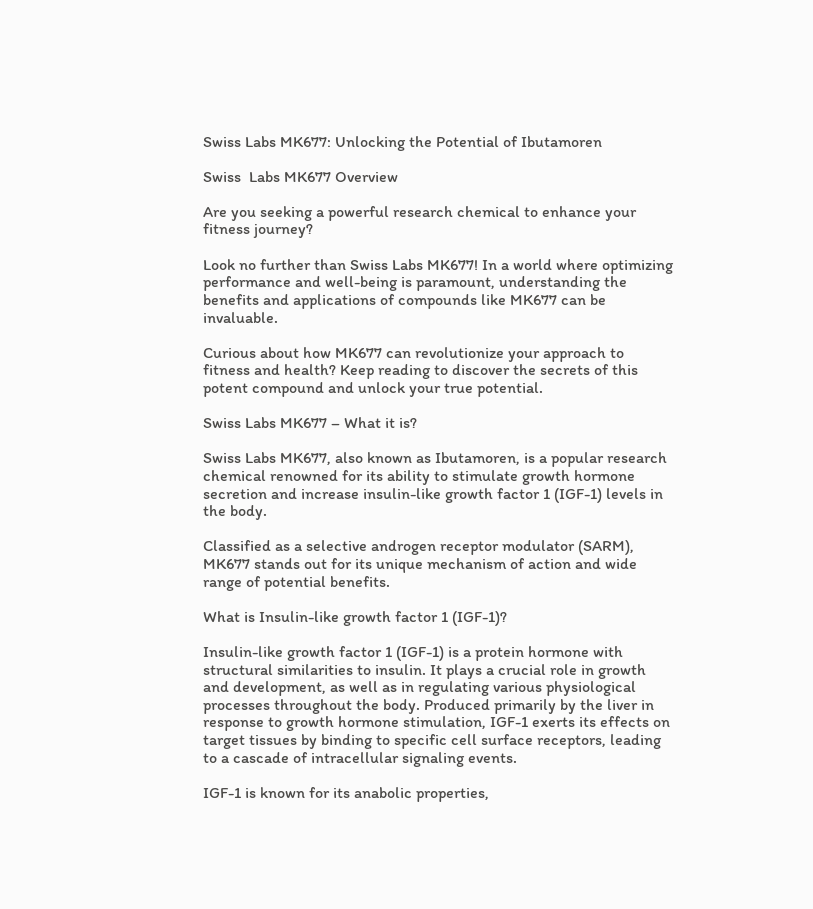Swiss Labs MK677: Unlocking the Potential of Ibutamoren

Swiss  Labs MK677 Overview

Are you seeking a powerful research chemical to enhance your fitness journey?

Look no further than Swiss Labs MK677! In a world where optimizing performance and well-being is paramount, understanding the benefits and applications of compounds like MK677 can be invaluable.

Curious about how MK677 can revolutionize your approach to fitness and health? Keep reading to discover the secrets of this potent compound and unlock your true potential.

Swiss Labs MK677 – What it is?

Swiss Labs MK677, also known as Ibutamoren, is a popular research chemical renowned for its ability to stimulate growth hormone secretion and increase insulin-like growth factor 1 (IGF-1) levels in the body.

Classified as a selective androgen receptor modulator (SARM), MK677 stands out for its unique mechanism of action and wide range of potential benefits.

What is Insulin-like growth factor 1 (IGF-1)?

Insulin-like growth factor 1 (IGF-1) is a protein hormone with structural similarities to insulin. It plays a crucial role in growth and development, as well as in regulating various physiological processes throughout the body. Produced primarily by the liver in response to growth hormone stimulation, IGF-1 exerts its effects on target tissues by binding to specific cell surface receptors, leading to a cascade of intracellular signaling events.

IGF-1 is known for its anabolic properties,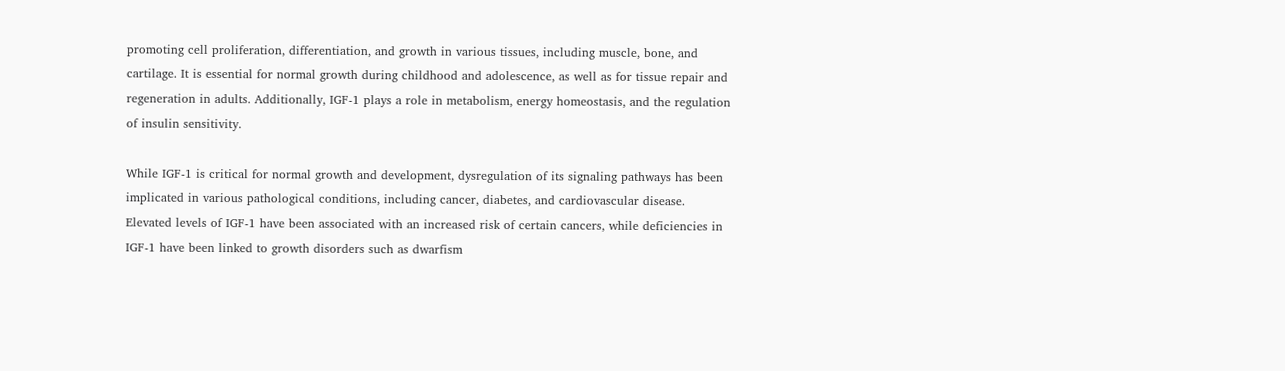promoting cell proliferation, differentiation, and growth in various tissues, including muscle, bone, and cartilage. It is essential for normal growth during childhood and adolescence, as well as for tissue repair and regeneration in adults. Additionally, IGF-1 plays a role in metabolism, energy homeostasis, and the regulation of insulin sensitivity.

While IGF-1 is critical for normal growth and development, dysregulation of its signaling pathways has been implicated in various pathological conditions, including cancer, diabetes, and cardiovascular disease. Elevated levels of IGF-1 have been associated with an increased risk of certain cancers, while deficiencies in IGF-1 have been linked to growth disorders such as dwarfism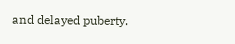and delayed puberty.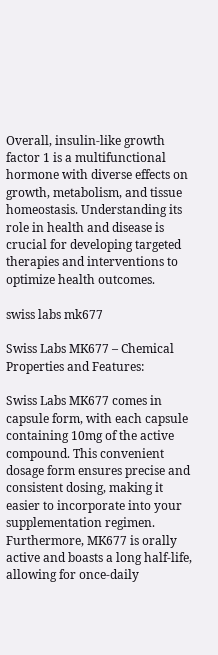Overall, insulin-like growth factor 1 is a multifunctional hormone with diverse effects on growth, metabolism, and tissue homeostasis. Understanding its role in health and disease is crucial for developing targeted therapies and interventions to optimize health outcomes.

swiss labs mk677

Swiss Labs MK677 – Chemical Properties and Features:

Swiss Labs MK677 comes in capsule form, with each capsule containing 10mg of the active compound. This convenient dosage form ensures precise and consistent dosing, making it easier to incorporate into your supplementation regimen. Furthermore, MK677 is orally active and boasts a long half-life, allowing for once-daily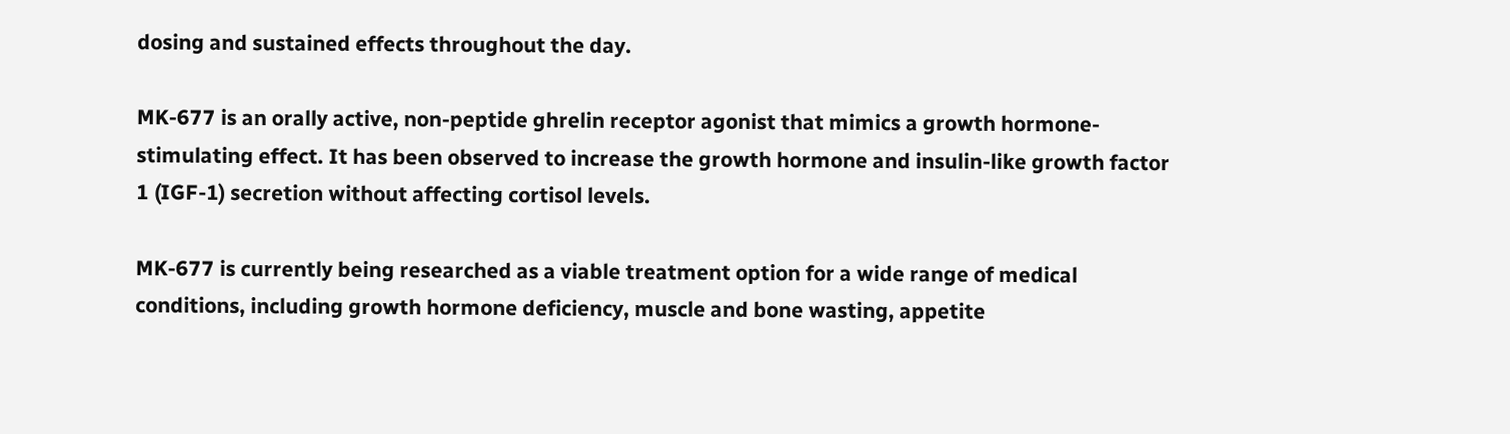dosing and sustained effects throughout the day.

MK-677 is an orally active, non-peptide ghrelin receptor agonist that mimics a growth hormone-stimulating effect. It has been observed to increase the growth hormone and insulin-like growth factor 1 (IGF-1) secretion without affecting cortisol levels.

MK-677 is currently being researched as a viable treatment option for a wide range of medical conditions, including growth hormone deficiency, muscle and bone wasting, appetite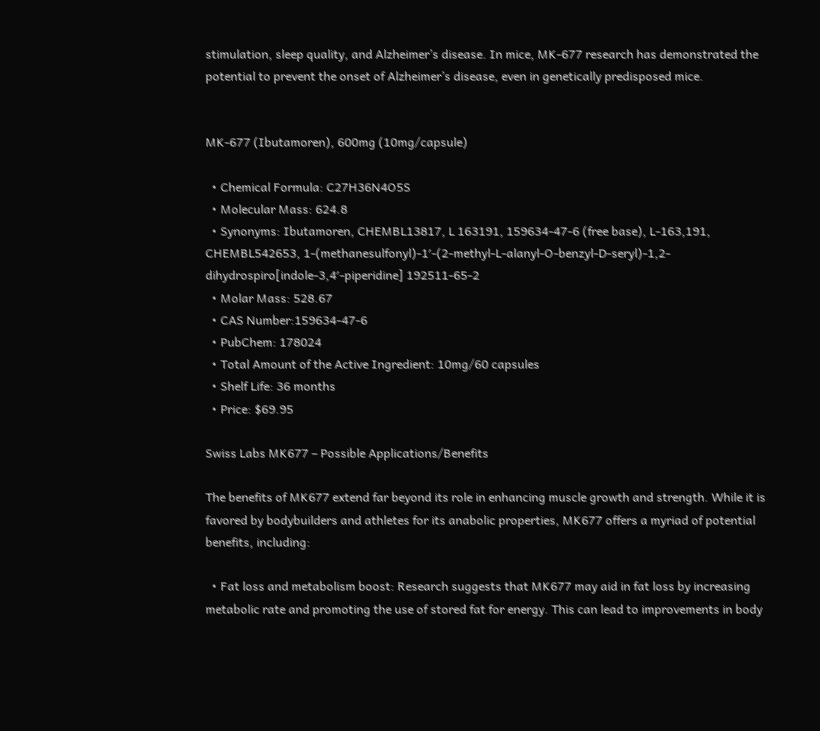stimulation, sleep quality, and Alzheimer’s disease. In mice, MK-677 research has demonstrated the potential to prevent the onset of Alzheimer’s disease, even in genetically predisposed mice.


MK-677 (Ibutamoren), 600mg (10mg/capsule)

  • Chemical Formula: C27H36N4O5S
  • Molecular Mass: 624.8
  • Synonyms: Ibutamoren, CHEMBL13817, L 163191, 159634-47-6 (free base), L-163,191, CHEMBL542653, 1-(methanesulfonyl)-1′-(2-methyl-L-alanyl-O-benzyl-D-seryl)-1,2-dihydrospiro[indole-3,4′-piperidine] 192511-65-2
  • Molar Mass: 528.67
  • CAS Number:159634-47-6
  • PubChem: 178024
  • Total Amount of the Active Ingredient: 10mg/60 capsules
  • Shelf Life: 36 months
  • Price: $69.95

Swiss Labs MK677 – Possible Applications/Benefits

The benefits of MK677 extend far beyond its role in enhancing muscle growth and strength. While it is favored by bodybuilders and athletes for its anabolic properties, MK677 offers a myriad of potential benefits, including:

  • Fat loss and metabolism boost: Research suggests that MK677 may aid in fat loss by increasing metabolic rate and promoting the use of stored fat for energy. This can lead to improvements in body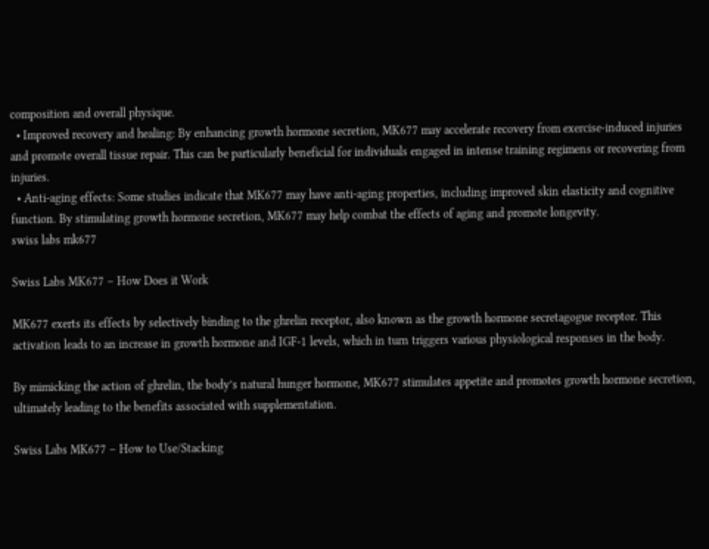composition and overall physique.
  • Improved recovery and healing: By enhancing growth hormone secretion, MK677 may accelerate recovery from exercise-induced injuries and promote overall tissue repair. This can be particularly beneficial for individuals engaged in intense training regimens or recovering from injuries.
  • Anti-aging effects: Some studies indicate that MK677 may have anti-aging properties, including improved skin elasticity and cognitive function. By stimulating growth hormone secretion, MK677 may help combat the effects of aging and promote longevity.
swiss labs mk677

Swiss Labs MK677 – How Does it Work

MK677 exerts its effects by selectively binding to the ghrelin receptor, also known as the growth hormone secretagogue receptor. This activation leads to an increase in growth hormone and IGF-1 levels, which in turn triggers various physiological responses in the body.

By mimicking the action of ghrelin, the body’s natural hunger hormone, MK677 stimulates appetite and promotes growth hormone secretion, ultimately leading to the benefits associated with supplementation.

Swiss Labs MK677 – How to Use/Stacking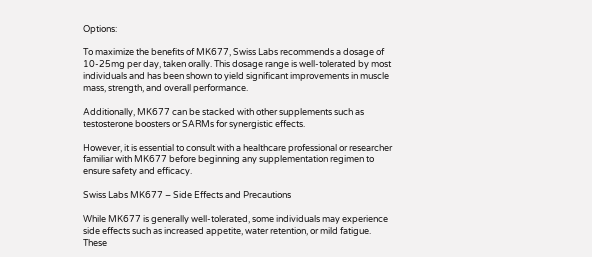Options:

To maximize the benefits of MK677, Swiss Labs recommends a dosage of 10-25mg per day, taken orally. This dosage range is well-tolerated by most individuals and has been shown to yield significant improvements in muscle mass, strength, and overall performance.

Additionally, MK677 can be stacked with other supplements such as testosterone boosters or SARMs for synergistic effects.

However, it is essential to consult with a healthcare professional or researcher familiar with MK677 before beginning any supplementation regimen to ensure safety and efficacy.

Swiss Labs MK677 – Side Effects and Precautions

While MK677 is generally well-tolerated, some individuals may experience side effects such as increased appetite, water retention, or mild fatigue. These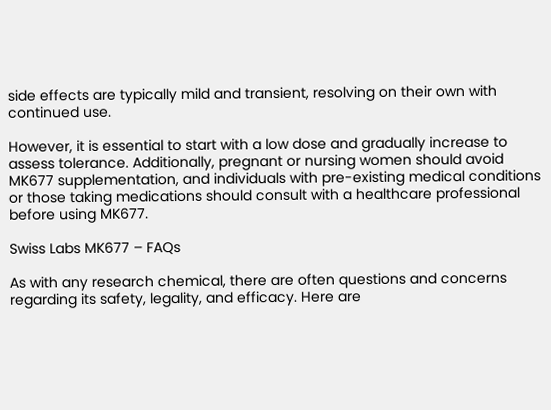side effects are typically mild and transient, resolving on their own with continued use.

However, it is essential to start with a low dose and gradually increase to assess tolerance. Additionally, pregnant or nursing women should avoid MK677 supplementation, and individuals with pre-existing medical conditions or those taking medications should consult with a healthcare professional before using MK677.

Swiss Labs MK677 – FAQs

As with any research chemical, there are often questions and concerns regarding its safety, legality, and efficacy. Here are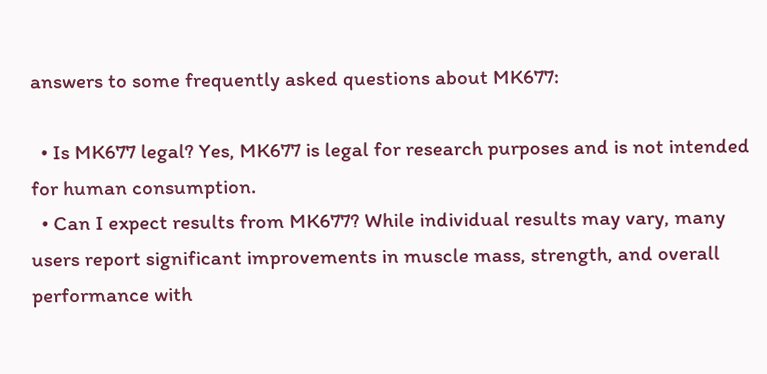answers to some frequently asked questions about MK677:

  • Is MK677 legal? Yes, MK677 is legal for research purposes and is not intended for human consumption.
  • Can I expect results from MK677? While individual results may vary, many users report significant improvements in muscle mass, strength, and overall performance with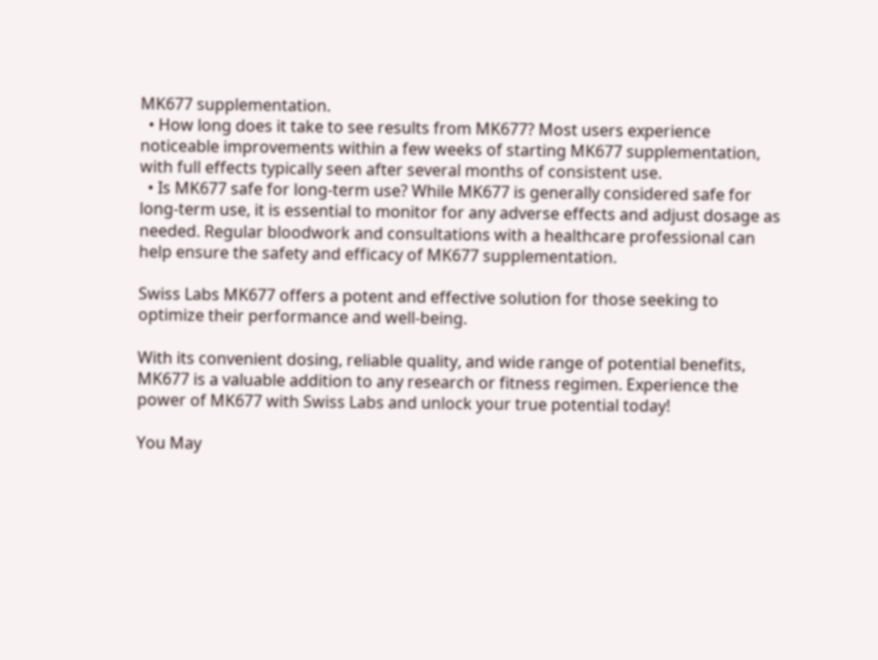MK677 supplementation.
  • How long does it take to see results from MK677? Most users experience noticeable improvements within a few weeks of starting MK677 supplementation, with full effects typically seen after several months of consistent use.
  • Is MK677 safe for long-term use? While MK677 is generally considered safe for long-term use, it is essential to monitor for any adverse effects and adjust dosage as needed. Regular bloodwork and consultations with a healthcare professional can help ensure the safety and efficacy of MK677 supplementation.

Swiss Labs MK677 offers a potent and effective solution for those seeking to optimize their performance and well-being.

With its convenient dosing, reliable quality, and wide range of potential benefits, MK677 is a valuable addition to any research or fitness regimen. Experience the power of MK677 with Swiss Labs and unlock your true potential today!

You May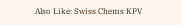Also Like: Swiss Chems KPV